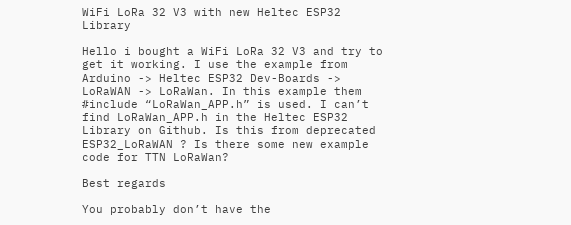WiFi LoRa 32 V3 with new Heltec ESP32 Library

Hello i bought a WiFi LoRa 32 V3 and try to get it working. I use the example from Arduino -> Heltec ESP32 Dev-Boards -> LoRaWAN -> LoRaWan. In this example them #include “LoRaWan_APP.h” is used. I can’t find LoRaWan_APP.h in the Heltec ESP32 Library on Github. Is this from deprecated ESP32_LoRaWAN ? Is there some new example code for TTN LoRaWan?

Best regards

You probably don’t have the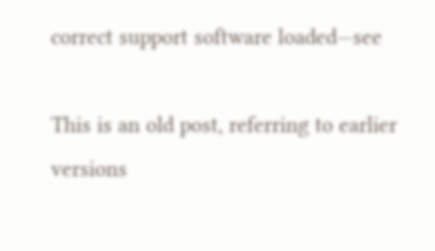correct support software loaded—see

This is an old post, referring to earlier versions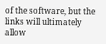of the software, but the links will ultimately allow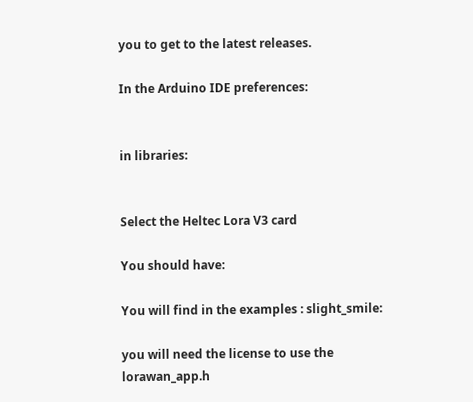you to get to the latest releases.

In the Arduino IDE preferences:


in libraries:


Select the Heltec Lora V3 card

You should have:

You will find in the examples : slight_smile:

you will need the license to use the lorawan_app.h